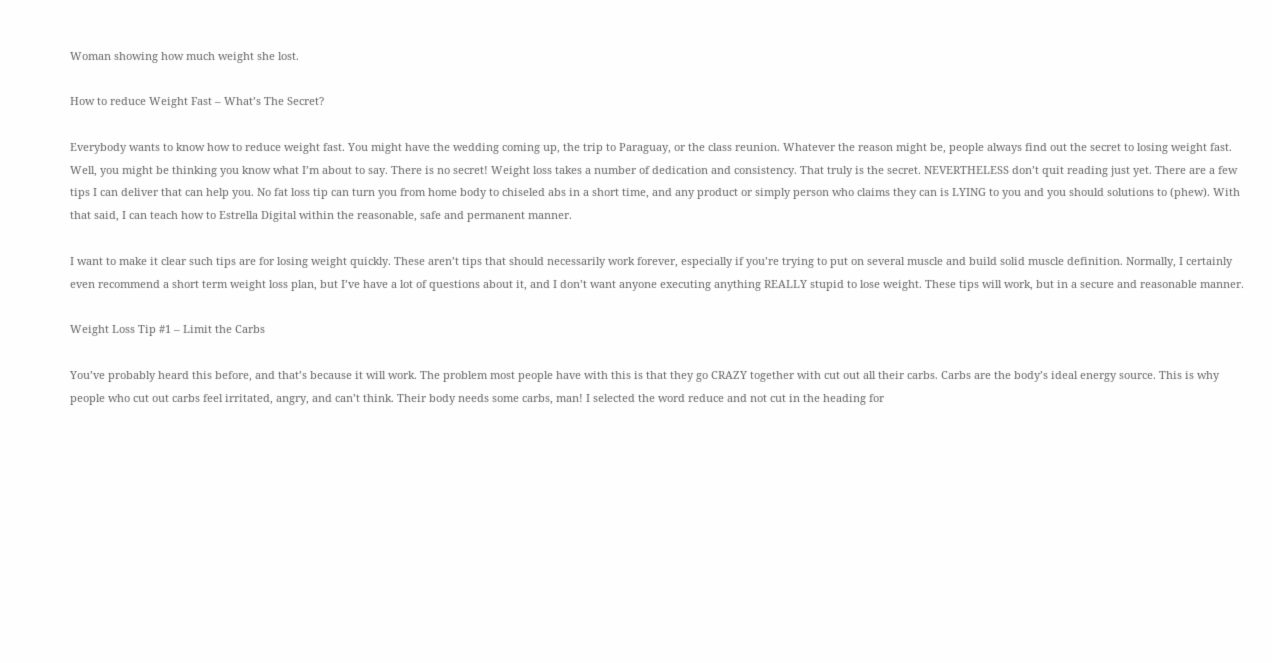Woman showing how much weight she lost.

How to reduce Weight Fast – What’s The Secret?

Everybody wants to know how to reduce weight fast. You might have the wedding coming up, the trip to Paraguay, or the class reunion. Whatever the reason might be, people always find out the secret to losing weight fast. Well, you might be thinking you know what I’m about to say. There is no secret! Weight loss takes a number of dedication and consistency. That truly is the secret. NEVERTHELESS don’t quit reading just yet. There are a few tips I can deliver that can help you. No fat loss tip can turn you from home body to chiseled abs in a short time, and any product or simply person who claims they can is LYING to you and you should solutions to (phew). With that said, I can teach how to Estrella Digital within the reasonable, safe and permanent manner.

I want to make it clear such tips are for losing weight quickly. These aren’t tips that should necessarily work forever, especially if you’re trying to put on several muscle and build solid muscle definition. Normally, I certainly even recommend a short term weight loss plan, but I’ve have a lot of questions about it, and I don’t want anyone executing anything REALLY stupid to lose weight. These tips will work, but in a secure and reasonable manner.

Weight Loss Tip #1 – Limit the Carbs

You’ve probably heard this before, and that’s because it will work. The problem most people have with this is that they go CRAZY together with cut out all their carbs. Carbs are the body’s ideal energy source. This is why people who cut out carbs feel irritated, angry, and can’t think. Their body needs some carbs, man! I selected the word reduce and not cut in the heading for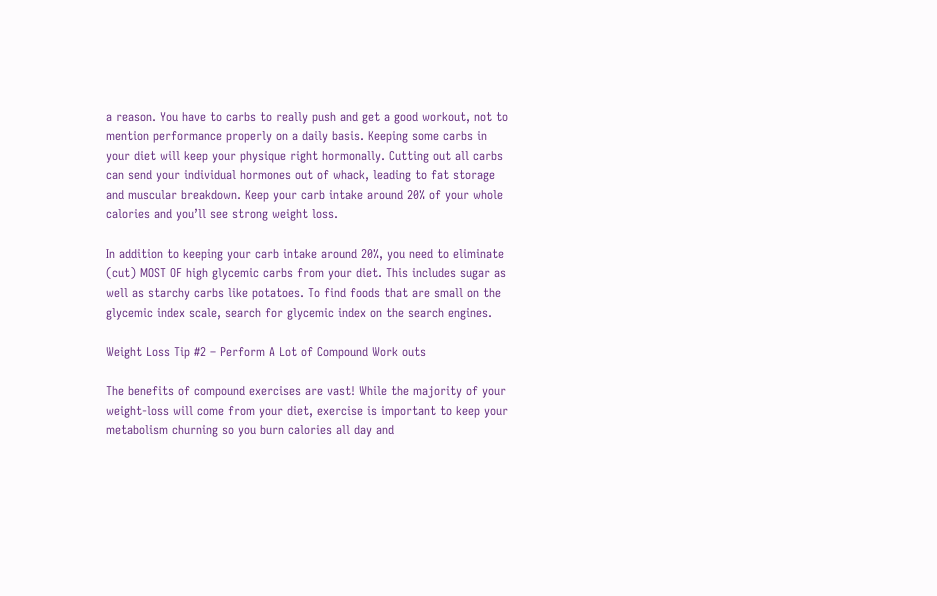a reason. You have to carbs to really push and get a good workout, not to mention performance properly on a daily basis. Keeping some carbs in your diet will keep your physique right hormonally. Cutting out all carbs can send your individual hormones out of whack, leading to fat storage and muscular breakdown. Keep your carb intake around 20% of your whole calories and you’ll see strong weight loss.

In addition to keeping your carb intake around 20%, you need to eliminate (cut) MOST OF high glycemic carbs from your diet. This includes sugar as well as starchy carbs like potatoes. To find foods that are small on the glycemic index scale, search for glycemic index on the search engines.

Weight Loss Tip #2 – Perform A Lot of Compound Work outs

The benefits of compound exercises are vast! While the majority of your weight-loss will come from your diet, exercise is important to keep your metabolism churning so you burn calories all day and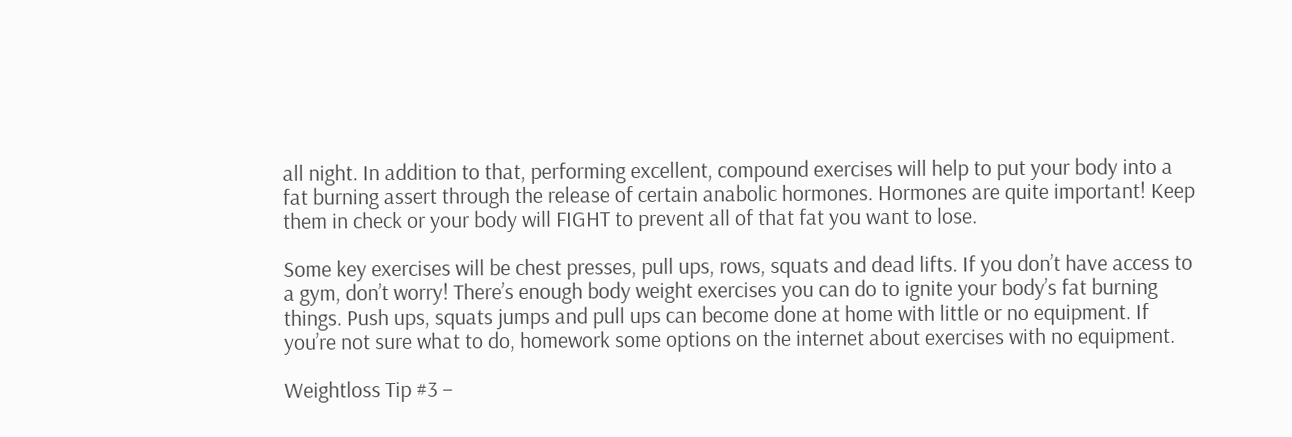all night. In addition to that, performing excellent, compound exercises will help to put your body into a fat burning assert through the release of certain anabolic hormones. Hormones are quite important! Keep them in check or your body will FIGHT to prevent all of that fat you want to lose.

Some key exercises will be chest presses, pull ups, rows, squats and dead lifts. If you don’t have access to a gym, don’t worry! There’s enough body weight exercises you can do to ignite your body’s fat burning things. Push ups, squats jumps and pull ups can become done at home with little or no equipment. If you’re not sure what to do, homework some options on the internet about exercises with no equipment.

Weightloss Tip #3 –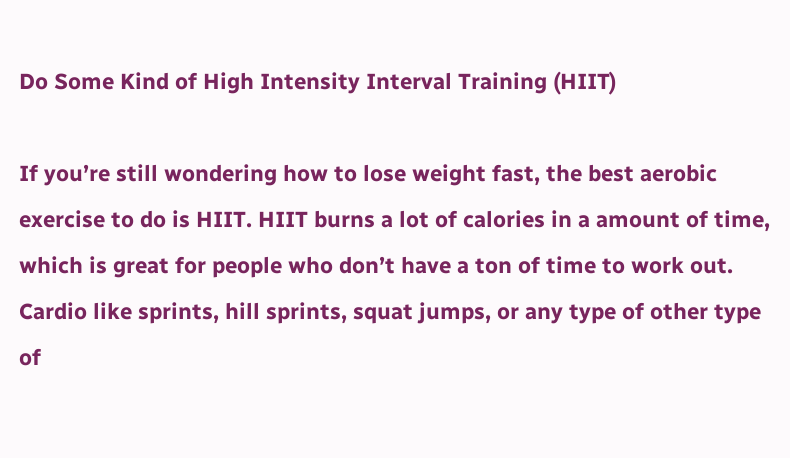Do Some Kind of High Intensity Interval Training (HIIT)

If you’re still wondering how to lose weight fast, the best aerobic exercise to do is HIIT. HIIT burns a lot of calories in a amount of time, which is great for people who don’t have a ton of time to work out. Cardio like sprints, hill sprints, squat jumps, or any type of other type of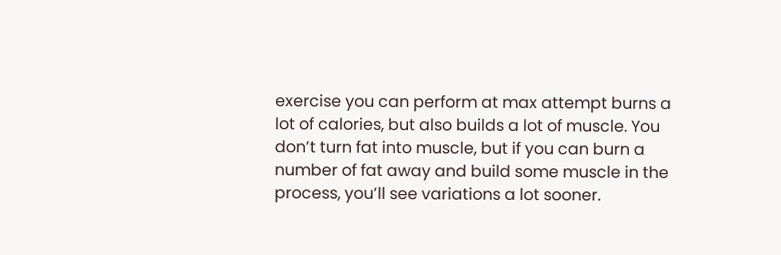exercise you can perform at max attempt burns a lot of calories, but also builds a lot of muscle. You don’t turn fat into muscle, but if you can burn a number of fat away and build some muscle in the process, you’ll see variations a lot sooner.